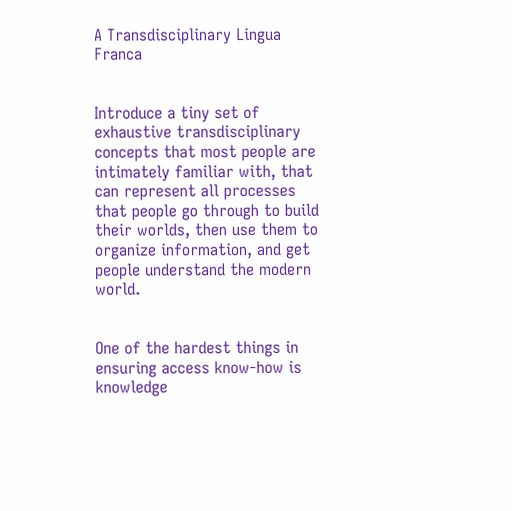A Transdisciplinary Lingua Franca


Introduce a tiny set of exhaustive transdisciplinary concepts that most people are intimately familiar with, that can represent all processes that people go through to build their worlds, then use them to organize information, and get people understand the modern world.


One of the hardest things in ensuring access know-how is knowledge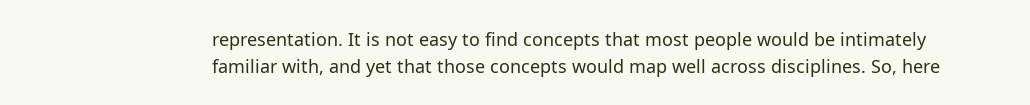representation. It is not easy to find concepts that most people would be intimately familiar with, and yet that those concepts would map well across disciplines. So, here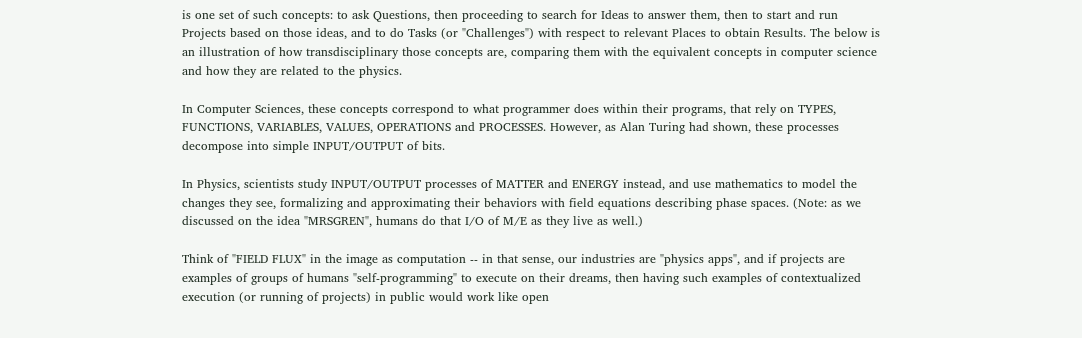is one set of such concepts: to ask Questions, then proceeding to search for Ideas to answer them, then to start and run Projects based on those ideas, and to do Tasks (or "Challenges") with respect to relevant Places to obtain Results. The below is an illustration of how transdisciplinary those concepts are, comparing them with the equivalent concepts in computer science and how they are related to the physics.

In Computer Sciences, these concepts correspond to what programmer does within their programs, that rely on TYPES, FUNCTIONS, VARIABLES, VALUES, OPERATIONS and PROCESSES. However, as Alan Turing had shown, these processes decompose into simple INPUT/OUTPUT of bits.

In Physics, scientists study INPUT/OUTPUT processes of MATTER and ENERGY instead, and use mathematics to model the changes they see, formalizing and approximating their behaviors with field equations describing phase spaces. (Note: as we discussed on the idea "MRSGREN", humans do that I/O of M/E as they live as well.)

Think of "FIELD FLUX" in the image as computation -- in that sense, our industries are "physics apps", and if projects are examples of groups of humans "self-programming" to execute on their dreams, then having such examples of contextualized execution (or running of projects) in public would work like open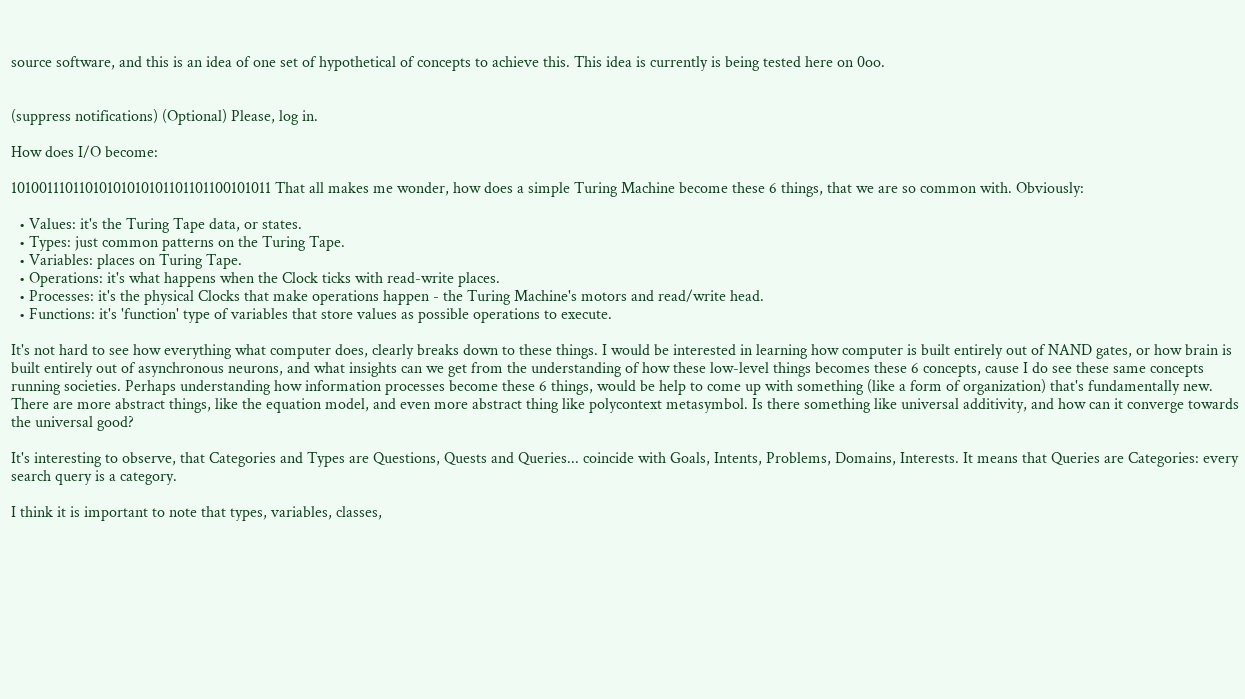source software, and this is an idea of one set of hypothetical of concepts to achieve this. This idea is currently is being tested here on 0oo.


(suppress notifications) (Optional) Please, log in.

How does I/O become:

10100111011010101010101101101100101011 That all makes me wonder, how does a simple Turing Machine become these 6 things, that we are so common with. Obviously:

  • Values: it's the Turing Tape data, or states.
  • Types: just common patterns on the Turing Tape.
  • Variables: places on Turing Tape.
  • Operations: it's what happens when the Clock ticks with read-write places.
  • Processes: it's the physical Clocks that make operations happen - the Turing Machine's motors and read/write head.
  • Functions: it's 'function' type of variables that store values as possible operations to execute.

It's not hard to see how everything what computer does, clearly breaks down to these things. I would be interested in learning how computer is built entirely out of NAND gates, or how brain is built entirely out of asynchronous neurons, and what insights can we get from the understanding of how these low-level things becomes these 6 concepts, cause I do see these same concepts running societies. Perhaps understanding how information processes become these 6 things, would be help to come up with something (like a form of organization) that's fundamentally new. There are more abstract things, like the equation model, and even more abstract thing like polycontext metasymbol. Is there something like universal additivity, and how can it converge towards the universal good?

It's interesting to observe, that Categories and Types are Questions, Quests and Queries... coincide with Goals, Intents, Problems, Domains, Interests. It means that Queries are Categories: every search query is a category.

I think it is important to note that types, variables, classes,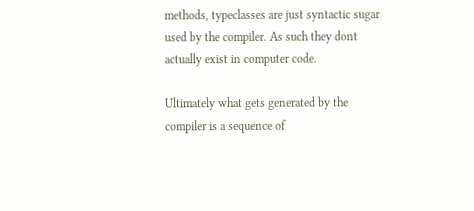methods, typeclasses are just syntactic sugar used by the compiler. As such they dont actually exist in computer code.

Ultimately what gets generated by the compiler is a sequence of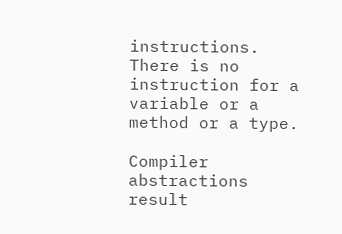instructions. There is no instruction for a variable or a method or a type.

Compiler abstractions result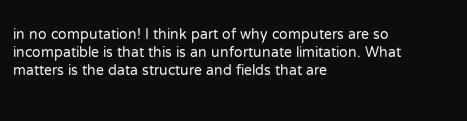in no computation! I think part of why computers are so incompatible is that this is an unfortunate limitation. What matters is the data structure and fields that are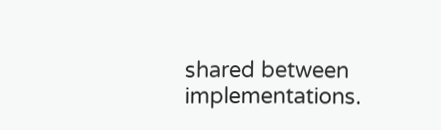shared between implementations.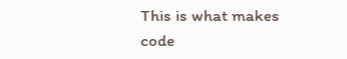This is what makes code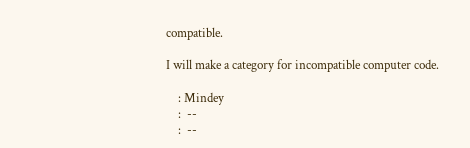compatible.

I will make a category for incompatible computer code.

    : Mindey
    :  --
    :  --